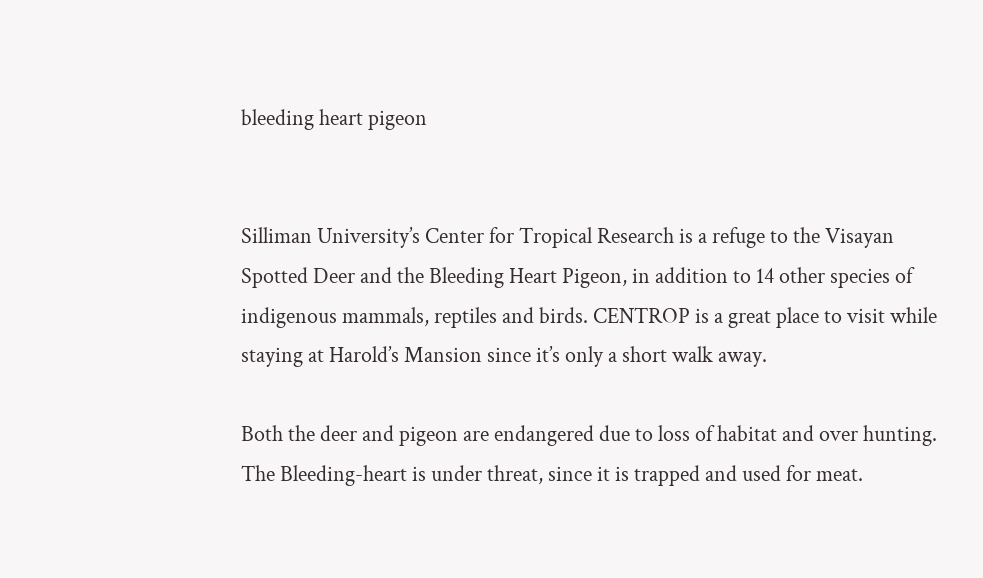bleeding heart pigeon


Silliman University’s Center for Tropical Research is a refuge to the Visayan Spotted Deer and the Bleeding Heart Pigeon, in addition to 14 other species of indigenous mammals, reptiles and birds. CENTROP is a great place to visit while staying at Harold’s Mansion since it’s only a short walk away.

Both the deer and pigeon are endangered due to loss of habitat and over hunting. The Bleeding-heart is under threat, since it is trapped and used for meat.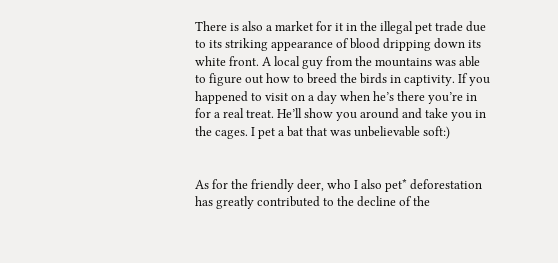There is also a market for it in the illegal pet trade due to its striking appearance of blood dripping down its white front. A local guy from the mountains was able to figure out how to breed the birds in captivity. If you happened to visit on a day when he’s there you’re in for a real treat. He’ll show you around and take you in the cages. I pet a bat that was unbelievable soft:)


As for the friendly deer, who I also pet* deforestation has greatly contributed to the decline of the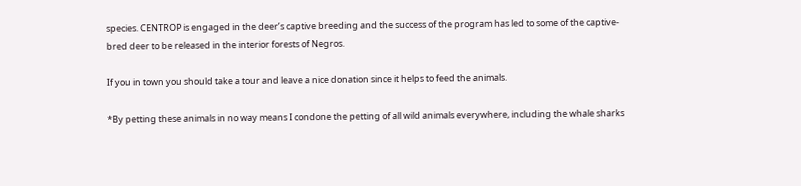species. CENTROP is engaged in the deer’s captive breeding and the success of the program has led to some of the captive-bred deer to be released in the interior forests of Negros.

If you in town you should take a tour and leave a nice donation since it helps to feed the animals.

*By petting these animals in no way means I condone the petting of all wild animals everywhere, including the whale sharks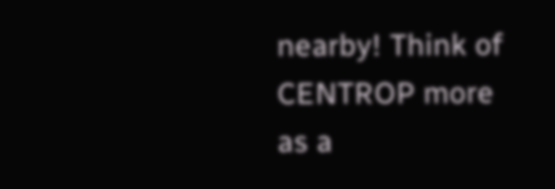nearby! Think of CENTROP more as a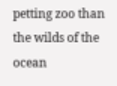petting zoo than the wilds of the ocean